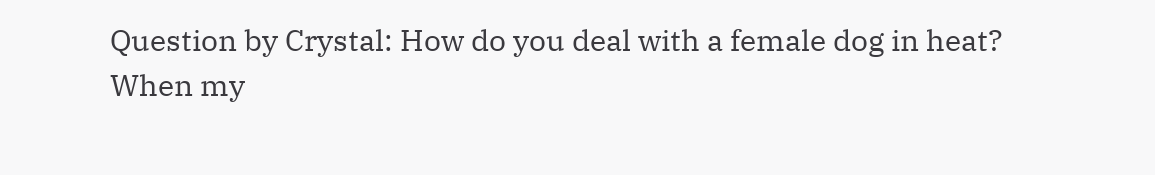Question by Crystal: How do you deal with a female dog in heat?
When my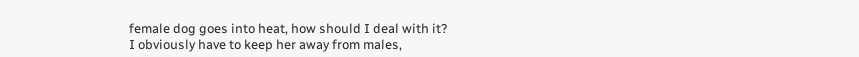female dog goes into heat, how should I deal with it?
I obviously have to keep her away from males,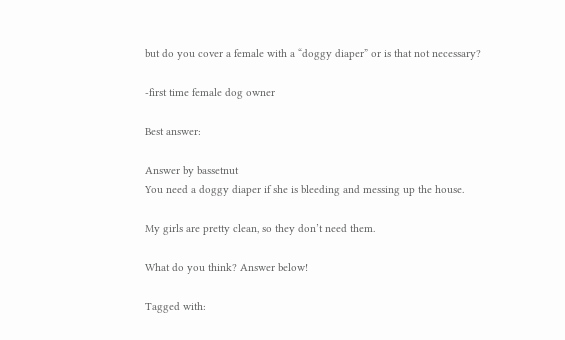but do you cover a female with a “doggy diaper” or is that not necessary?

-first time female dog owner

Best answer:

Answer by bassetnut
You need a doggy diaper if she is bleeding and messing up the house.

My girls are pretty clean, so they don’t need them.

What do you think? Answer below!

Tagged with: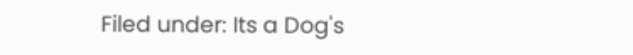Filed under: Its a Dog's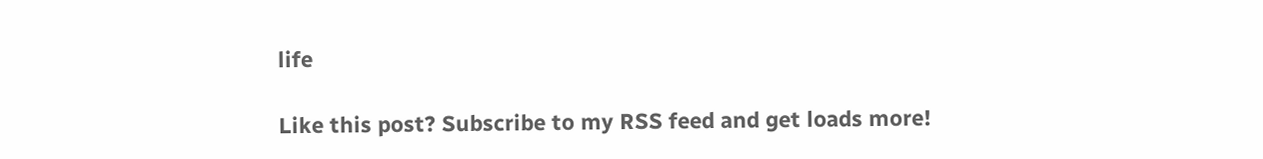life

Like this post? Subscribe to my RSS feed and get loads more!